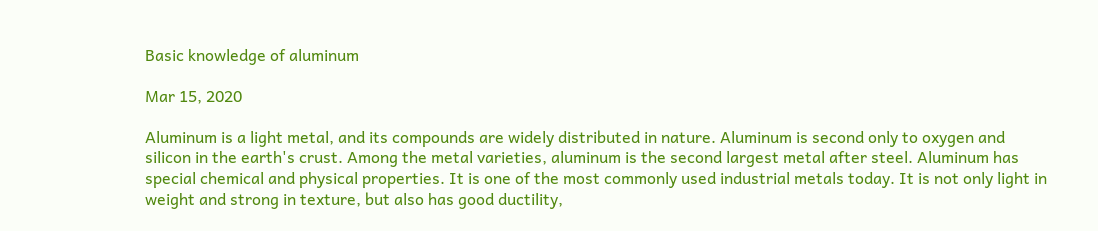Basic knowledge of aluminum

Mar 15, 2020

Aluminum is a light metal, and its compounds are widely distributed in nature. Aluminum is second only to oxygen and silicon in the earth's crust. Among the metal varieties, aluminum is the second largest metal after steel. Aluminum has special chemical and physical properties. It is one of the most commonly used industrial metals today. It is not only light in weight and strong in texture, but also has good ductility,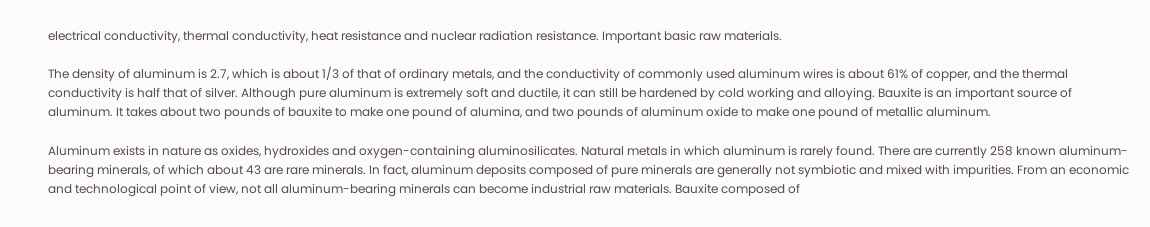electrical conductivity, thermal conductivity, heat resistance and nuclear radiation resistance. Important basic raw materials.

The density of aluminum is 2.7, which is about 1/3 of that of ordinary metals, and the conductivity of commonly used aluminum wires is about 61% of copper, and the thermal conductivity is half that of silver. Although pure aluminum is extremely soft and ductile, it can still be hardened by cold working and alloying. Bauxite is an important source of aluminum. It takes about two pounds of bauxite to make one pound of alumina, and two pounds of aluminum oxide to make one pound of metallic aluminum.

Aluminum exists in nature as oxides, hydroxides and oxygen-containing aluminosilicates. Natural metals in which aluminum is rarely found. There are currently 258 known aluminum-bearing minerals, of which about 43 are rare minerals. In fact, aluminum deposits composed of pure minerals are generally not symbiotic and mixed with impurities. From an economic and technological point of view, not all aluminum-bearing minerals can become industrial raw materials. Bauxite composed of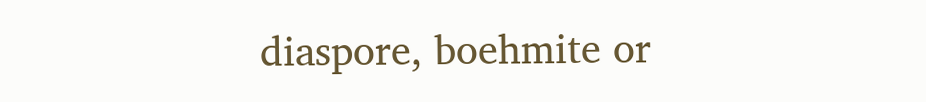diaspore, boehmite or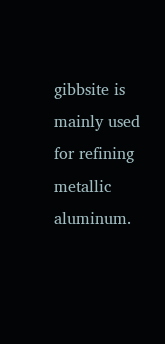gibbsite is mainly used for refining metallic aluminum.